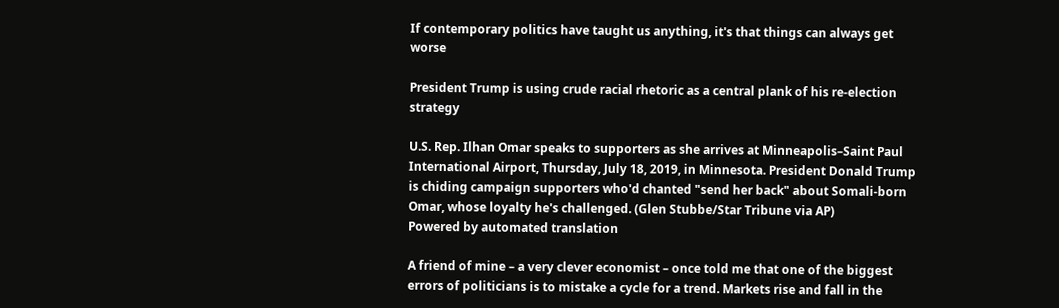If contemporary politics have taught us anything, it's that things can always get worse

President Trump is using crude racial rhetoric as a central plank of his re-election strategy

U.S. Rep. Ilhan Omar speaks to supporters as she arrives at Minneapolis–Saint Paul International Airport, Thursday, July 18, 2019, in Minnesota. President Donald Trump is chiding campaign supporters who'd chanted "send her back" about Somali-born Omar, whose loyalty he's challenged. (Glen Stubbe/Star Tribune via AP)
Powered by automated translation

A friend of mine – a very clever economist – once told me that one of the biggest errors of politicians is to mistake a cycle for a trend. Markets rise and fall in the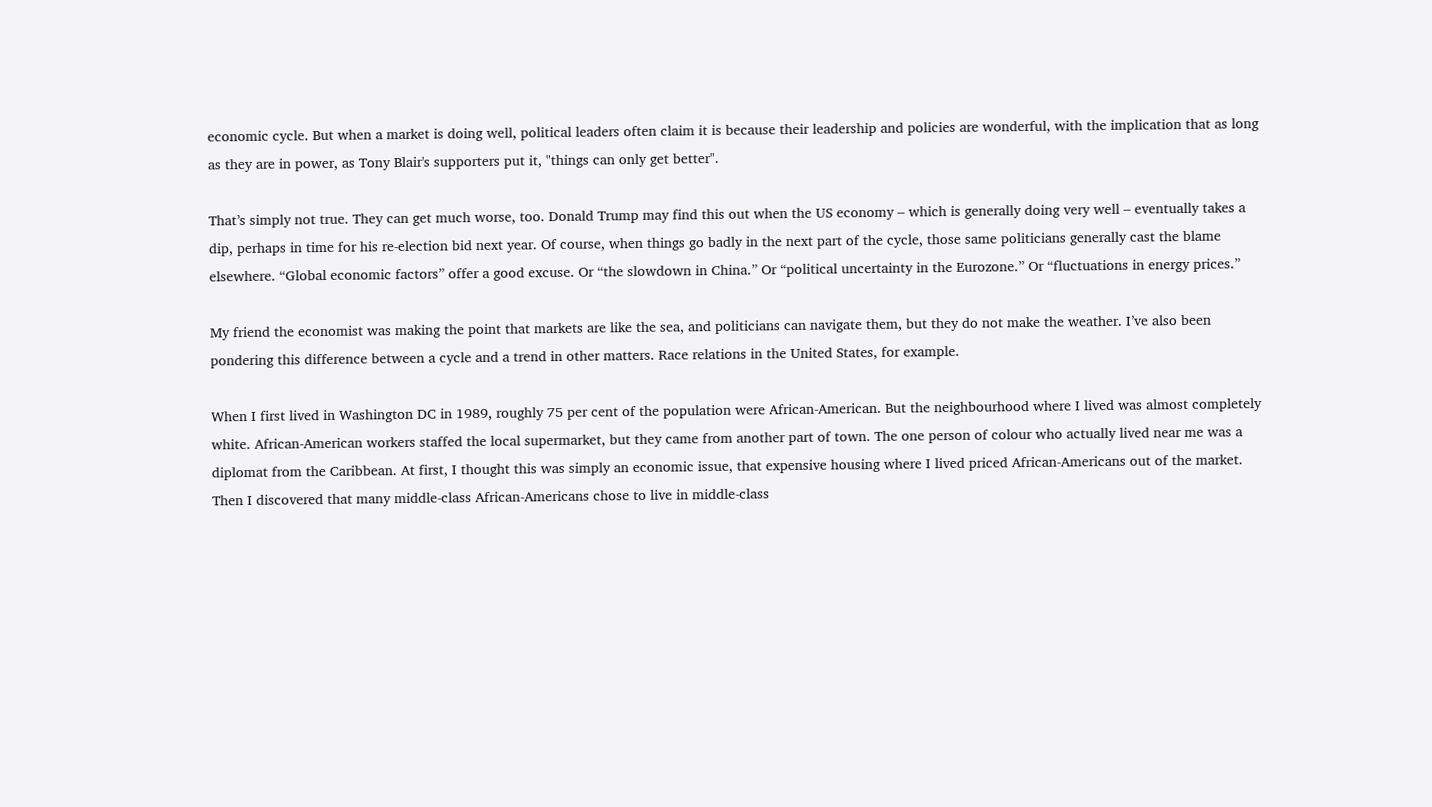economic cycle. But when a market is doing well, political leaders often claim it is because their leadership and policies are wonderful, with the implication that as long as they are in power, as Tony Blair's supporters put it, "things can only get better".

That’s simply not true. They can get much worse, too. Donald Trump may find this out when the US economy – which is generally doing very well – eventually takes a dip, perhaps in time for his re-election bid next year. Of course, when things go badly in the next part of the cycle, those same politicians generally cast the blame elsewhere. “Global economic factors” offer a good excuse. Or “the slowdown in China.” Or “political uncertainty in the Eurozone.” Or “fluctuations in energy prices.”

My friend the economist was making the point that markets are like the sea, and politicians can navigate them, but they do not make the weather. I’ve also been pondering this difference between a cycle and a trend in other matters. Race relations in the United States, for example.

When I first lived in Washington DC in 1989, roughly 75 per cent of the population were African-American. But the neighbourhood where I lived was almost completely white. African-American workers staffed the local supermarket, but they came from another part of town. The one person of colour who actually lived near me was a diplomat from the Caribbean. At first, I thought this was simply an economic issue, that expensive housing where I lived priced African-Americans out of the market. Then I discovered that many middle-class African-Americans chose to live in middle-class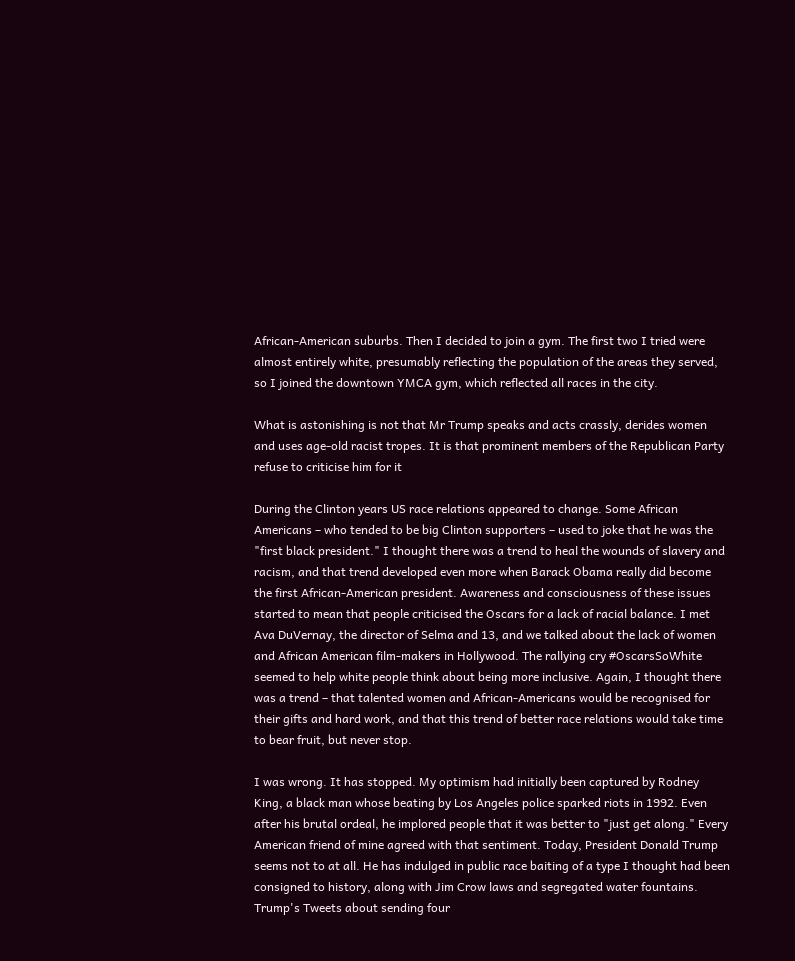African-American suburbs. Then I decided to join a gym. The first two I tried were almost entirely white, presumably reflecting the population of the areas they served, so I joined the downtown YMCA gym, which reflected all races in the city.

What is astonishing is not that Mr Trump speaks and acts crassly, derides women and uses age-old racist tropes. It is that prominent members of the Republican Party refuse to criticise him for it

During the Clinton years US race relations appeared to change. Some African Americans – who tended to be big Clinton supporters – used to joke that he was the "first black president." I thought there was a trend to heal the wounds of slavery and racism, and that trend developed even more when Barack Obama really did become the first African-American president. Awareness and consciousness of these issues started to mean that people criticised the Oscars for a lack of racial balance. I met Ava DuVernay, the director of Selma and 13, and we talked about the lack of women and African American film-makers in Hollywood. The rallying cry #OscarsSoWhite seemed to help white people think about being more inclusive. Again, I thought there was a trend – that talented women and African-Americans would be recognised for their gifts and hard work, and that this trend of better race relations would take time to bear fruit, but never stop.

I was wrong. It has stopped. My optimism had initially been captured by Rodney King, a black man whose beating by Los Angeles police sparked riots in 1992. Even after his brutal ordeal, he implored people that it was better to "just get along." Every American friend of mine agreed with that sentiment. Today, President Donald Trump seems not to at all. He has indulged in public race baiting of a type I thought had been consigned to history, along with Jim Crow laws and segregated water fountains. Trump's Tweets about sending four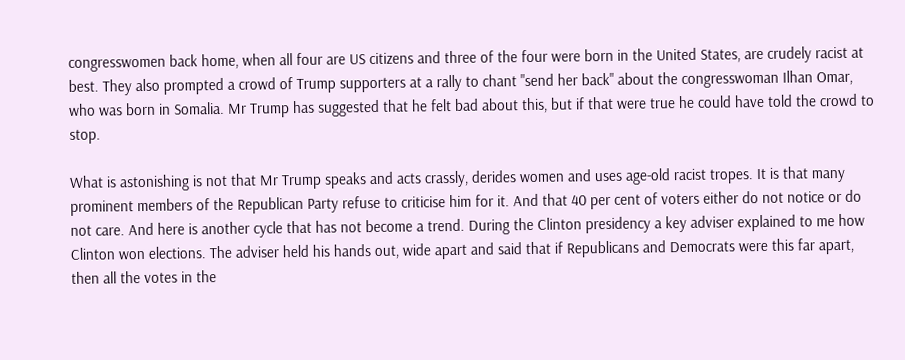congresswomen back home, when all four are US citizens and three of the four were born in the United States, are crudely racist at best. They also prompted a crowd of Trump supporters at a rally to chant "send her back" about the congresswoman Ilhan Omar, who was born in Somalia. Mr Trump has suggested that he felt bad about this, but if that were true he could have told the crowd to stop.

What is astonishing is not that Mr Trump speaks and acts crassly, derides women and uses age-old racist tropes. It is that many prominent members of the Republican Party refuse to criticise him for it. And that 40 per cent of voters either do not notice or do not care. And here is another cycle that has not become a trend. During the Clinton presidency a key adviser explained to me how Clinton won elections. The adviser held his hands out, wide apart and said that if Republicans and Democrats were this far apart, then all the votes in the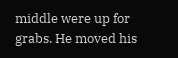middle were up for grabs. He moved his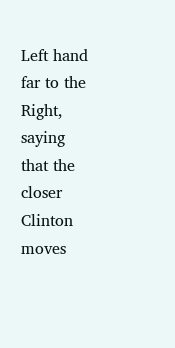Left hand far to the Right, saying that the closer Clinton moves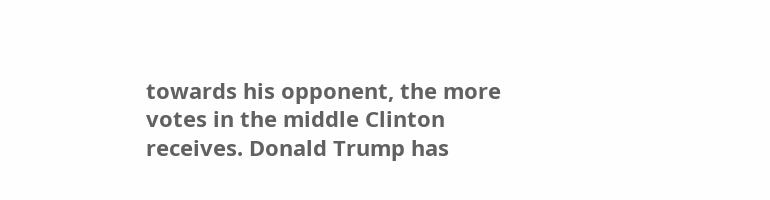towards his opponent, the more votes in the middle Clinton receives. Donald Trump has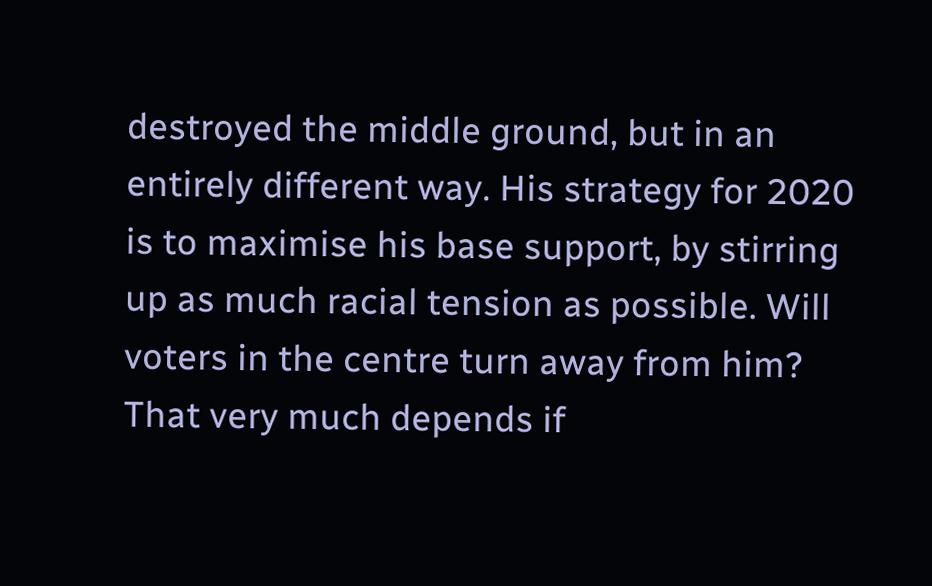destroyed the middle ground, but in an entirely different way. His strategy for 2020 is to maximise his base support, by stirring up as much racial tension as possible. Will voters in the centre turn away from him? That very much depends if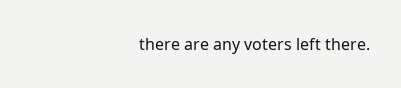there are any voters left there.